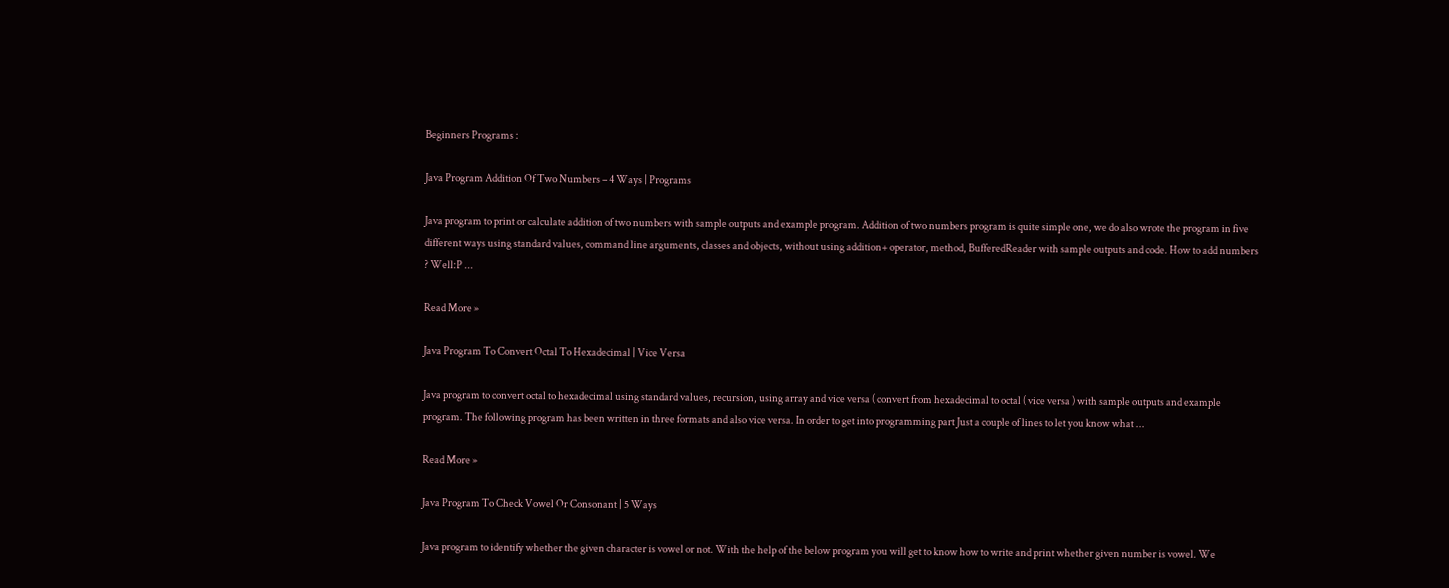Beginners Programs :

Java Program Addition Of Two Numbers – 4 Ways | Programs

Java program to print or calculate addition of two numbers with sample outputs and example program. Addition of two numbers program is quite simple one, we do also wrote the program in five different ways using standard values, command line arguments, classes and objects, without using addition+ operator, method, BufferedReader with sample outputs and code. How to add numbers ? Well:P ...

Read More »

Java Program To Convert Octal To Hexadecimal | Vice Versa

Java program to convert octal to hexadecimal using standard values, recursion, using array and vice versa ( convert from hexadecimal to octal ( vice versa ) with sample outputs and example program. The following program has been written in three formats and also vice versa. In order to get into programming part Just a couple of lines to let you know what ...

Read More »

Java Program To Check Vowel Or Consonant | 5 Ways

Java program to identify whether the given character is vowel or not. With the help of the below program you will get to know how to write and print whether given number is vowel. We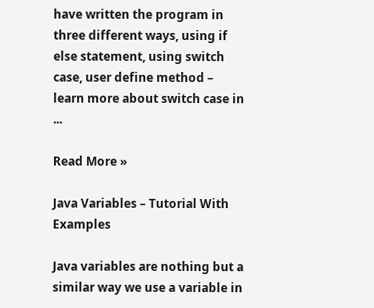have written the program in three different ways, using if else statement, using switch case, user define method – learn more about switch case in ...

Read More »

Java Variables – Tutorial With Examples

Java variables are nothing but a similar way we use a variable in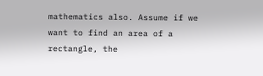mathematics also. Assume if we want to find an area of a rectangle, the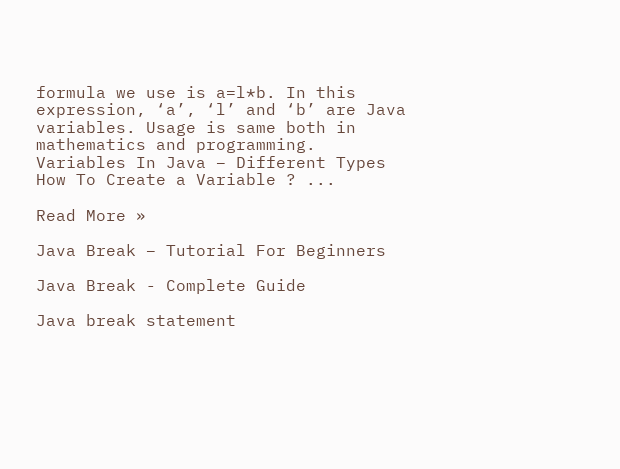formula we use is a=l*b. In this expression, ‘a’, ‘l’ and ‘b’ are Java variables. Usage is same both in mathematics and programming. Variables In Java – Different Types How To Create a Variable ? ...

Read More »

Java Break – Tutorial For Beginners

Java Break - Complete Guide

Java break statement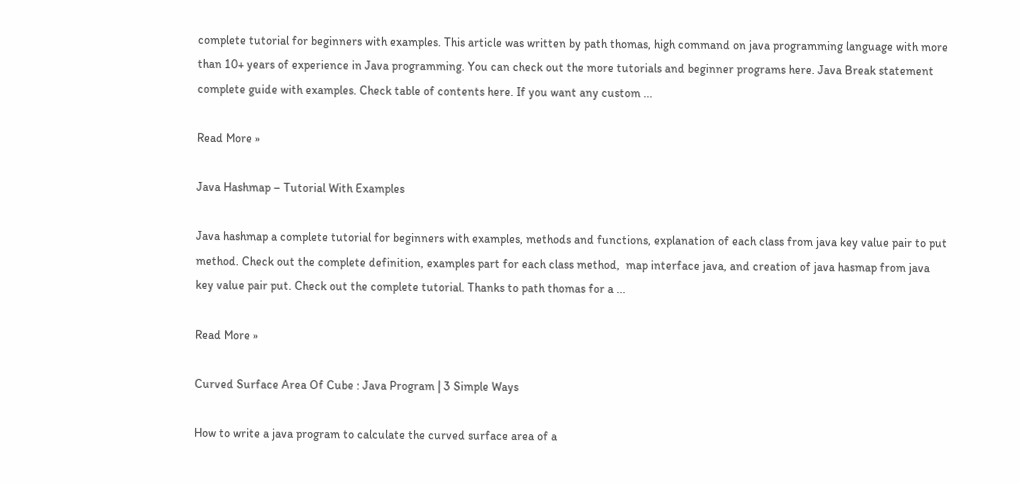complete tutorial for beginners with examples. This article was written by path thomas, high command on java programming language with more than 10+ years of experience in Java programming. You can check out the more tutorials and beginner programs here. Java Break statement complete guide with examples. Check table of contents here. If you want any custom ...

Read More »

Java Hashmap – Tutorial With Examples

Java hashmap a complete tutorial for beginners with examples, methods and functions, explanation of each class from java key value pair to put method. Check out the complete definition, examples part for each class method,  map interface java, and creation of java hasmap from java key value pair put. Check out the complete tutorial. Thanks to path thomas for a ...

Read More »

Curved Surface Area Of Cube : Java Program | 3 Simple Ways

How to write a java program to calculate the curved surface area of a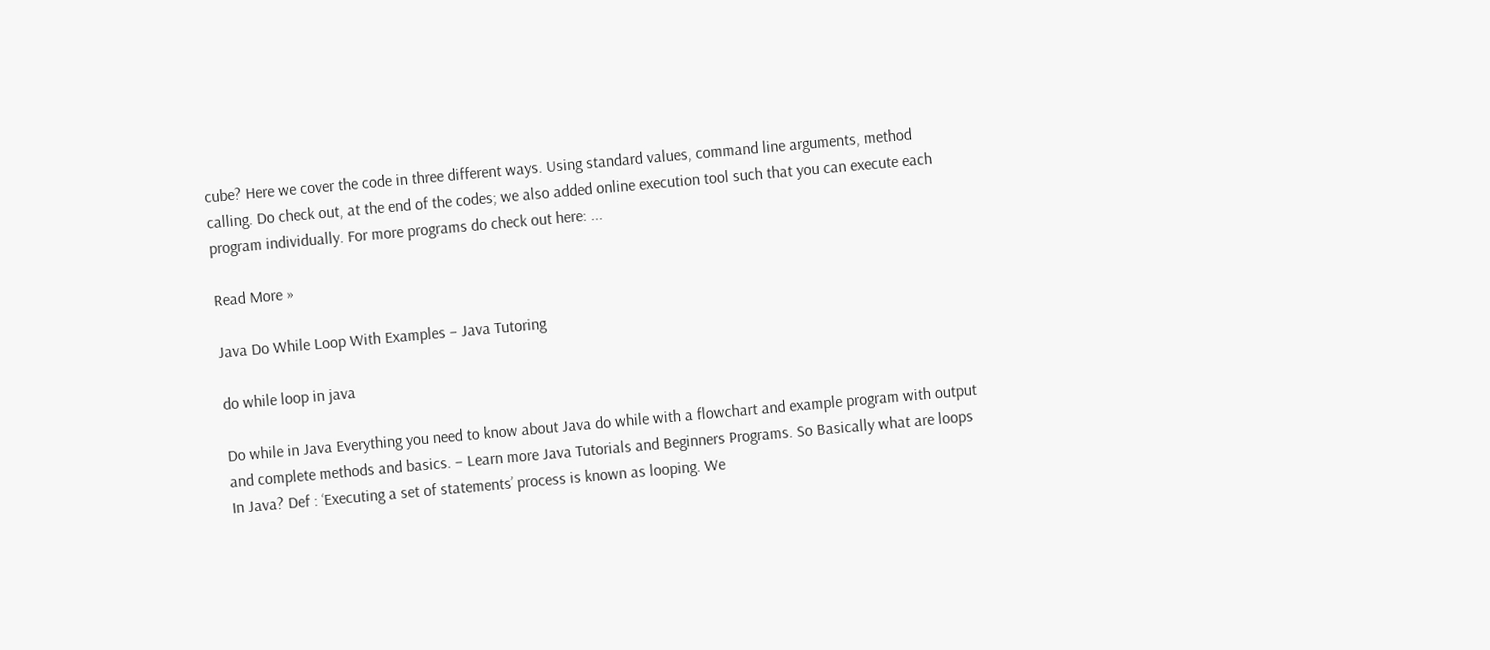cube? Here we cover the code in three different ways. Using standard values, command line arguments, method calling. Do check out, at the end of the codes; we also added online execution tool such that you can execute each program individually. For more programs do check out here: ...

Read More »

Java Do While Loop With Examples – Java Tutoring

do while loop in java

Do while in Java Everything you need to know about Java do while with a flowchart and example program with output and complete methods and basics. – Learn more Java Tutorials and Beginners Programs. So Basically what are loops In Java? Def : ‘Executing a set of statements’ process is known as looping. We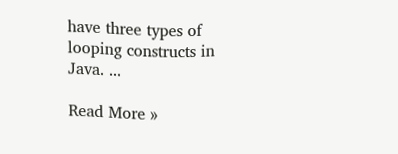have three types of looping constructs in Java. ...

Read More »